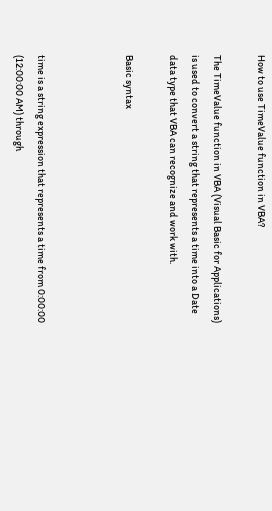How to use TimeValue function in VBA?

The TimeValue function in VBA (Visual Basic for Applications) is used to convert a string that represents a time into a Date data type that VBA can recognize and work with.

Basic syntax



time is a string expression that represents a time from 0:00:00 (12:00:00 AM) through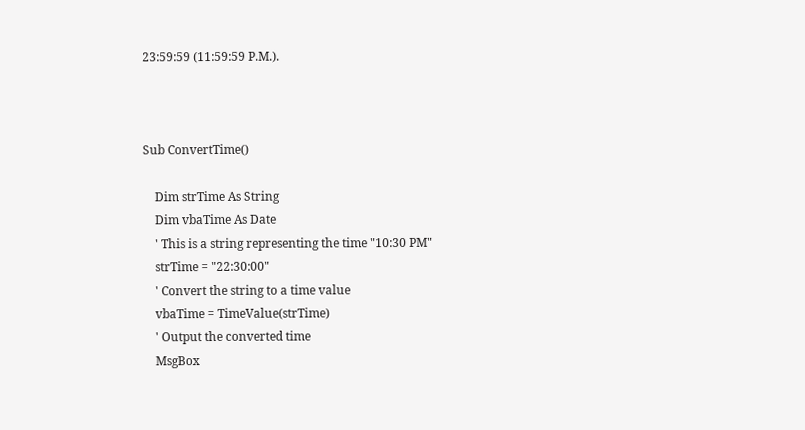23:59:59 (11:59:59 P.M.).



Sub ConvertTime()

    Dim strTime As String
    Dim vbaTime As Date
    ' This is a string representing the time "10:30 PM"
    strTime = "22:30:00"
    ' Convert the string to a time value
    vbaTime = TimeValue(strTime)
    ' Output the converted time
    MsgBox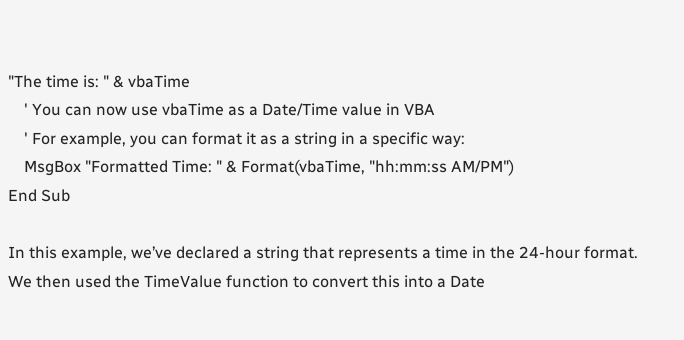"The time is: " & vbaTime
    ' You can now use vbaTime as a Date/Time value in VBA
    ' For example, you can format it as a string in a specific way:
    MsgBox "Formatted Time: " & Format(vbaTime, "hh:mm:ss AM/PM")
End Sub

In this example, we’ve declared a string that represents a time in the 24-hour format. We then used the TimeValue function to convert this into a Date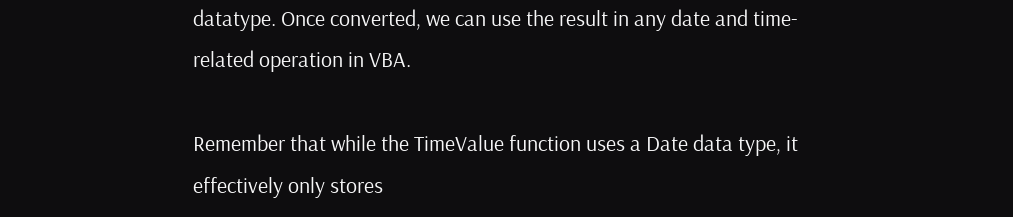datatype. Once converted, we can use the result in any date and time-related operation in VBA.

Remember that while the TimeValue function uses a Date data type, it effectively only stores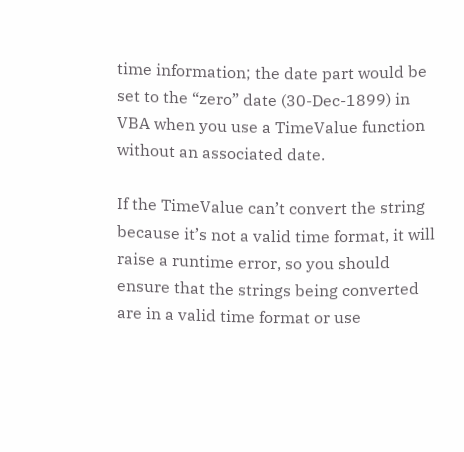time information; the date part would be set to the “zero” date (30-Dec-1899) in VBA when you use a TimeValue function without an associated date.

If the TimeValue can’t convert the string because it’s not a valid time format, it will raise a runtime error, so you should ensure that the strings being converted are in a valid time format or use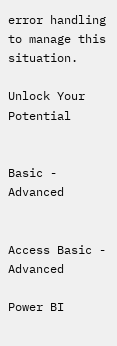error handling to manage this situation.

Unlock Your Potential


Basic - Advanced


Access Basic - Advanced

Power BI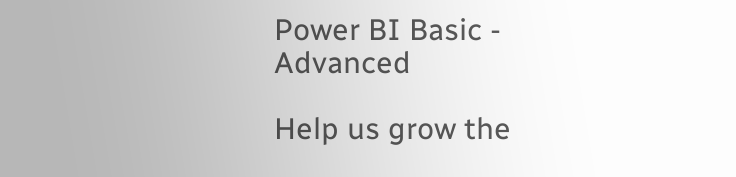Power BI Basic - Advanced

Help us grow the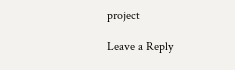project

Leave a Reply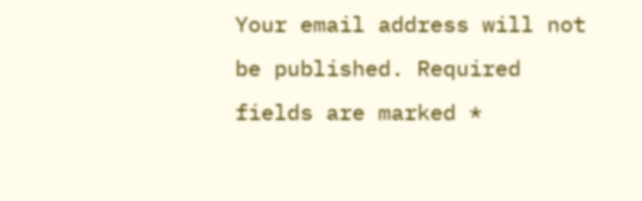Your email address will not be published. Required fields are marked *